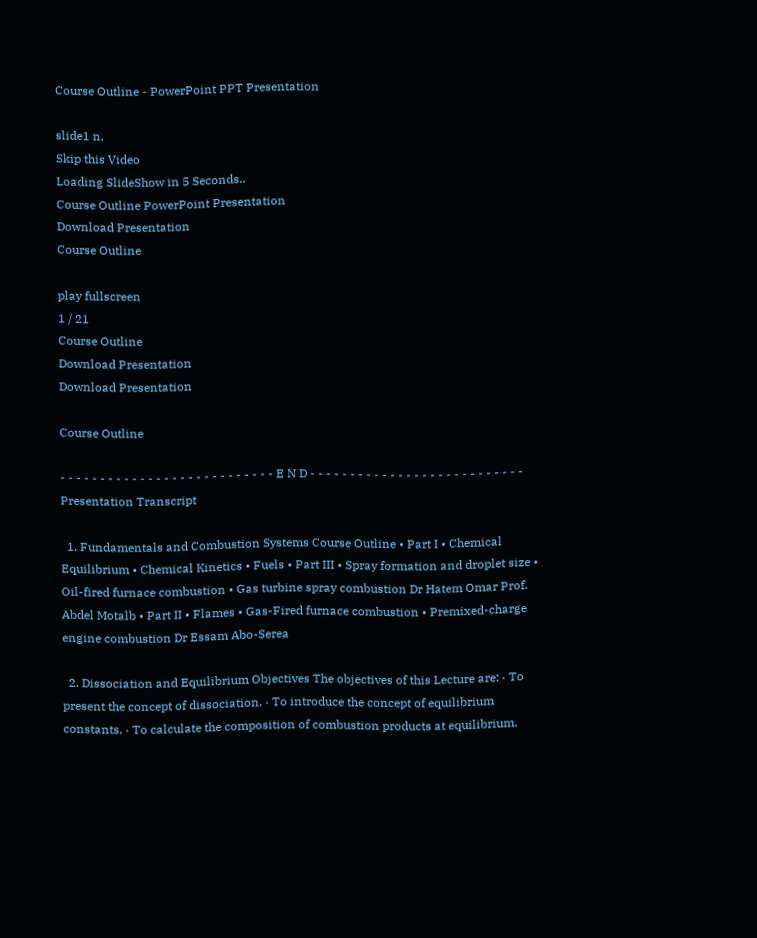Course Outline - PowerPoint PPT Presentation

slide1 n.
Skip this Video
Loading SlideShow in 5 Seconds..
Course Outline PowerPoint Presentation
Download Presentation
Course Outline

play fullscreen
1 / 21
Course Outline
Download Presentation
Download Presentation

Course Outline

- - - - - - - - - - - - - - - - - - - - - - - - - - - E N D - - - - - - - - - - - - - - - - - - - - - - - - - - -
Presentation Transcript

  1. Fundamentals and Combustion Systems Course Outline • Part I • Chemical Equilibrium • Chemical Kinetics • Fuels • Part III • Spray formation and droplet size • Oil-fired furnace combustion • Gas turbine spray combustion Dr Hatem Omar Prof. Abdel Motalb • Part II • Flames • Gas-Fired furnace combustion • Premixed-charge engine combustion Dr Essam Abo-Serea

  2. Dissociation and Equilibrium Objectives The objectives of this Lecture are: · To present the concept of dissociation. · To introduce the concept of equilibrium constants. · To calculate the composition of combustion products at equilibrium.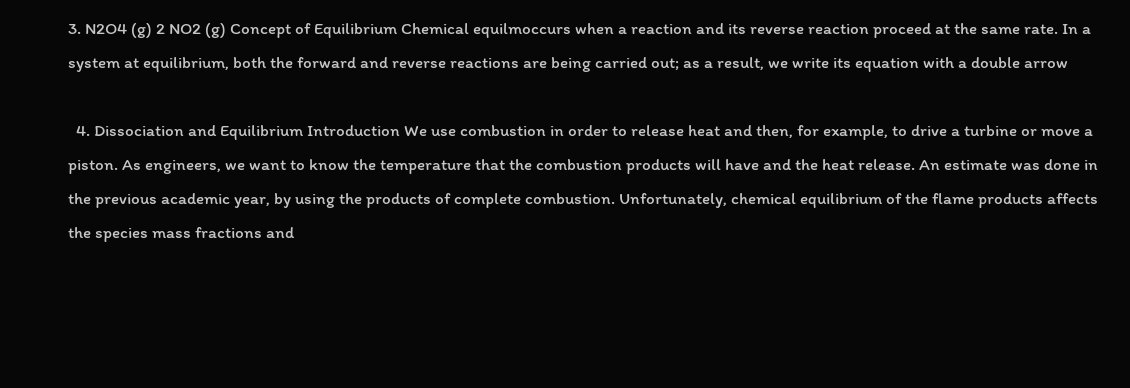3. N2O4 (g) 2 NO2 (g) Concept of Equilibrium Chemical equilmoccurs when a reaction and its reverse reaction proceed at the same rate. In a system at equilibrium, both the forward and reverse reactions are being carried out; as a result, we write its equation with a double arrow

  4. Dissociation and Equilibrium Introduction We use combustion in order to release heat and then, for example, to drive a turbine or move a piston. As engineers, we want to know the temperature that the combustion products will have and the heat release. An estimate was done in the previous academic year, by using the products of complete combustion. Unfortunately, chemical equilibrium of the flame products affects the species mass fractions and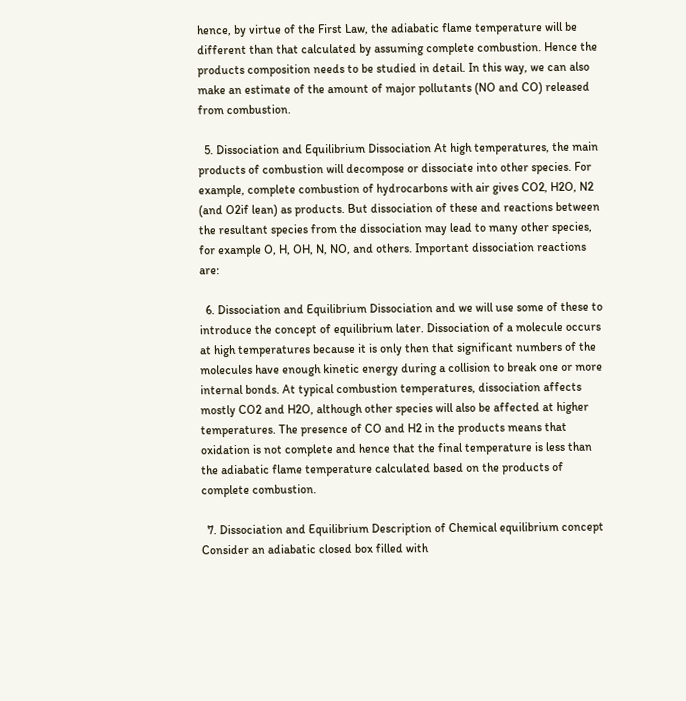hence, by virtue of the First Law, the adiabatic flame temperature will be different than that calculated by assuming complete combustion. Hence the products composition needs to be studied in detail. In this way, we can also make an estimate of the amount of major pollutants (NO and CO) released from combustion.

  5. Dissociation and Equilibrium Dissociation At high temperatures, the main products of combustion will decompose or dissociate into other species. For example, complete combustion of hydrocarbons with air gives CO2, H2O, N2 (and O2if lean) as products. But dissociation of these and reactions between the resultant species from the dissociation may lead to many other species, for example O, H, OH, N, NO, and others. Important dissociation reactions are:

  6. Dissociation and Equilibrium Dissociation and we will use some of these to introduce the concept of equilibrium later. Dissociation of a molecule occurs at high temperatures because it is only then that significant numbers of the molecules have enough kinetic energy during a collision to break one or more internal bonds. At typical combustion temperatures, dissociation affects mostly CO2 and H2O, although other species will also be affected at higher temperatures. The presence of CO and H2 in the products means that oxidation is not complete and hence that the final temperature is less than the adiabatic flame temperature calculated based on the products of complete combustion.

  7. Dissociation and Equilibrium Description of Chemical equilibrium concept Consider an adiabatic closed box filled with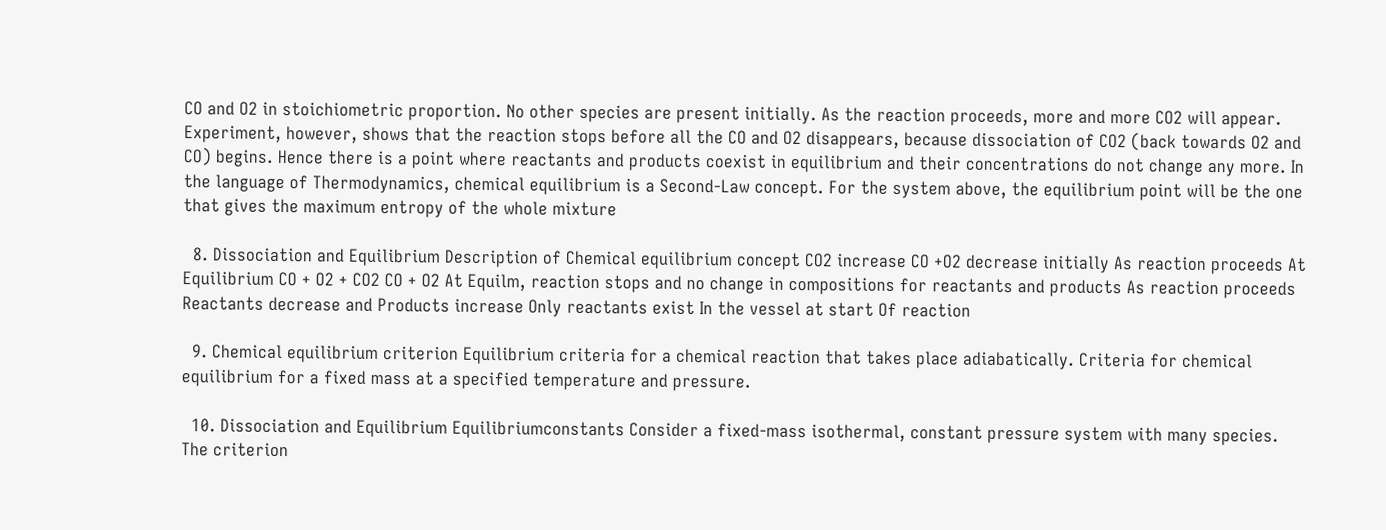CO and O2 in stoichiometric proportion. No other species are present initially. As the reaction proceeds, more and more CO2 will appear. Experiment, however, shows that the reaction stops before all the CO and O2 disappears, because dissociation of CO2 (back towards O2 and CO) begins. Hence there is a point where reactants and products coexist in equilibrium and their concentrations do not change any more. In the language of Thermodynamics, chemical equilibrium is a Second-Law concept. For the system above, the equilibrium point will be the one that gives the maximum entropy of the whole mixture

  8. Dissociation and Equilibrium Description of Chemical equilibrium concept CO2 increase CO +O2 decrease initially As reaction proceeds At Equilibrium CO + O2 + CO2 CO + O2 At Equilm, reaction stops and no change in compositions for reactants and products As reaction proceeds Reactants decrease and Products increase Only reactants exist In the vessel at start Of reaction

  9. Chemical equilibrium criterion Equilibrium criteria for a chemical reaction that takes place adiabatically. Criteria for chemical equilibrium for a fixed mass at a specified temperature and pressure.

  10. Dissociation and Equilibrium Equilibriumconstants Consider a fixed-mass isothermal, constant pressure system with many species. The criterion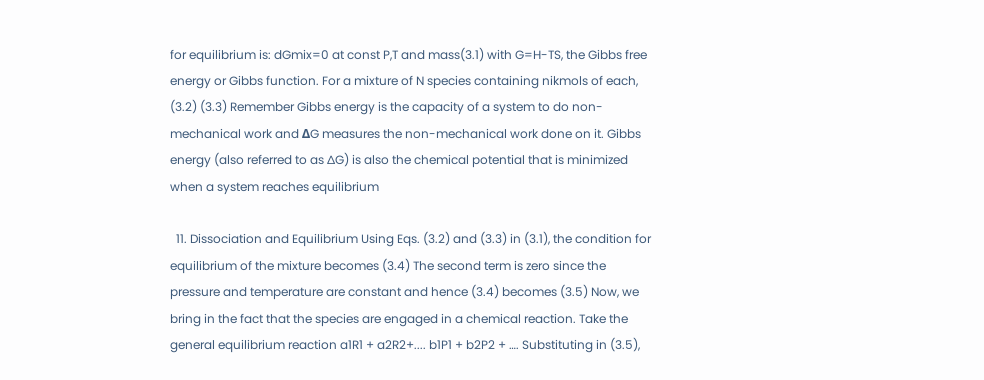for equilibrium is: dGmix=0 at const P,T and mass(3.1) with G=H-TS, the Gibbs free energy or Gibbs function. For a mixture of N species containing nikmols of each, (3.2) (3.3) Remember Gibbs energy is the capacity of a system to do non-mechanical work and ΔG measures the non-mechanical work done on it. Gibbs energy (also referred to as ∆G) is also the chemical potential that is minimized when a system reaches equilibrium

  11. Dissociation and Equilibrium Using Eqs. (3.2) and (3.3) in (3.1), the condition for equilibrium of the mixture becomes (3.4) The second term is zero since the pressure and temperature are constant and hence (3.4) becomes (3.5) Now, we bring in the fact that the species are engaged in a chemical reaction. Take the general equilibrium reaction a1R1 + a2R2+.... b1P1 + b2P2 + …. Substituting in (3.5),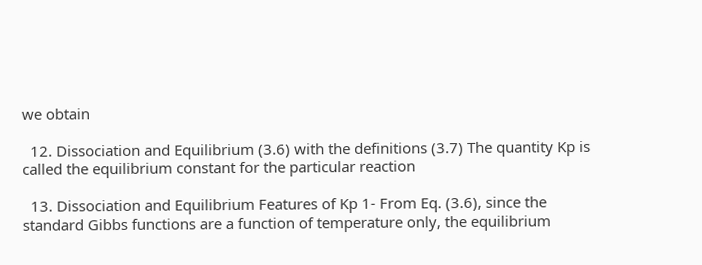we obtain

  12. Dissociation and Equilibrium (3.6) with the definitions (3.7) The quantity Kp is called the equilibrium constant for the particular reaction

  13. Dissociation and Equilibrium Features of Kp 1- From Eq. (3.6), since the standard Gibbs functions are a function of temperature only, the equilibrium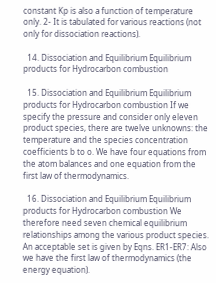constant Kp is also a function of temperature only. 2- It is tabulated for various reactions (not only for dissociation reactions).

  14. Dissociation and Equilibrium Equilibrium products for Hydrocarbon combustion

  15. Dissociation and Equilibrium Equilibrium products for Hydrocarbon combustion If we specify the pressure and consider only eleven product species, there are twelve unknowns: the temperature and the species concentration coefficients b to o. We have four equations from the atom balances and one equation from the first law of thermodynamics.

  16. Dissociation and Equilibrium Equilibrium products for Hydrocarbon combustion We therefore need seven chemical equilibrium relationships among the various product species. An acceptable set is given by Eqns. ER1-ER7: Also we have the first law of thermodynamics (the energy equation).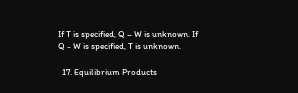If T is specified, Q – W is unknown. If Q - W is specified, T is unknown.

  17. Equilibrium Products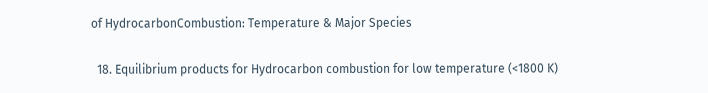of HydrocarbonCombustion: Temperature & Major Species

  18. Equilibrium products for Hydrocarbon combustion for low temperature (<1800 K)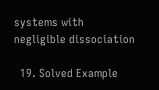systems with negligible dissociation

  19. Solved Example